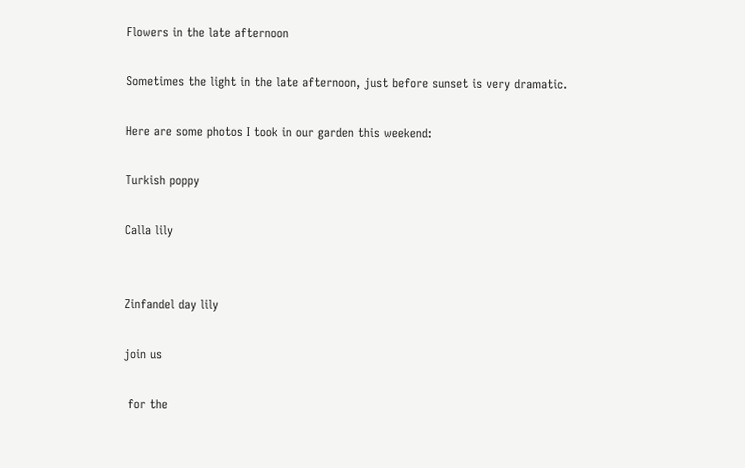Flowers in the late afternoon

Sometimes the light in the late afternoon, just before sunset is very dramatic.

Here are some photos I took in our garden this weekend:

Turkish poppy

Calla lily


Zinfandel day lily

join us

 for the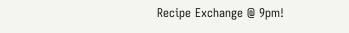Recipe Exchange @ 9pm!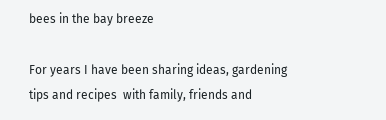bees in the bay breeze

For years I have been sharing ideas, gardening tips and recipes  with family, friends and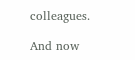colleagues.

And now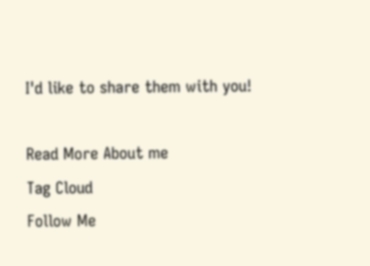I'd like to share them with you!

Read More About me
Tag Cloud
Follow Me